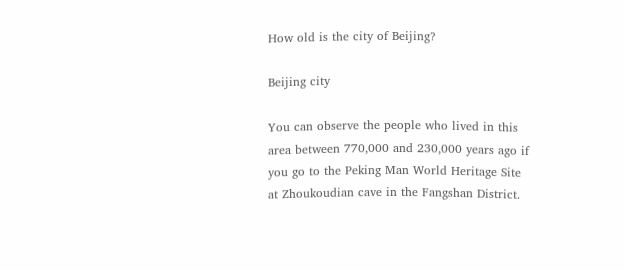How old is the city of Beijing?

Beijing city

You can observe the people who lived in this area between 770,000 and 230,000 years ago if you go to the Peking Man World Heritage Site at Zhoukoudian cave in the Fangshan District.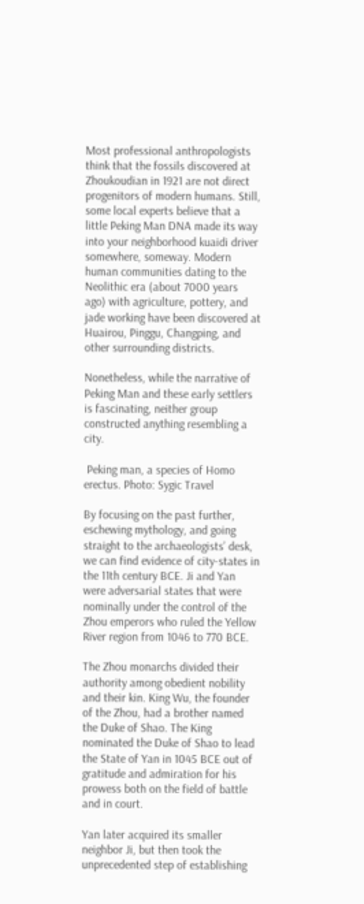Most professional anthropologists think that the fossils discovered at Zhoukoudian in 1921 are not direct progenitors of modern humans. Still, some local experts believe that a little Peking Man DNA made its way into your neighborhood kuaidi driver somewhere, someway. Modern human communities dating to the Neolithic era (about 7000 years ago) with agriculture, pottery, and jade working have been discovered at Huairou, Pinggu, Changping, and other surrounding districts.

Nonetheless, while the narrative of Peking Man and these early settlers is fascinating, neither group constructed anything resembling a city.

 Peking man, a species of Homo erectus. Photo: Sygic Travel

By focusing on the past further, eschewing mythology, and going straight to the archaeologists’ desk, we can find evidence of city-states in the 11th century BCE. Ji and Yan were adversarial states that were nominally under the control of the Zhou emperors who ruled the Yellow River region from 1046 to 770 BCE.

The Zhou monarchs divided their authority among obedient nobility and their kin. King Wu, the founder of the Zhou, had a brother named the Duke of Shao. The King nominated the Duke of Shao to lead the State of Yan in 1045 BCE out of gratitude and admiration for his prowess both on the field of battle and in court.

Yan later acquired its smaller neighbor Ji, but then took the unprecedented step of establishing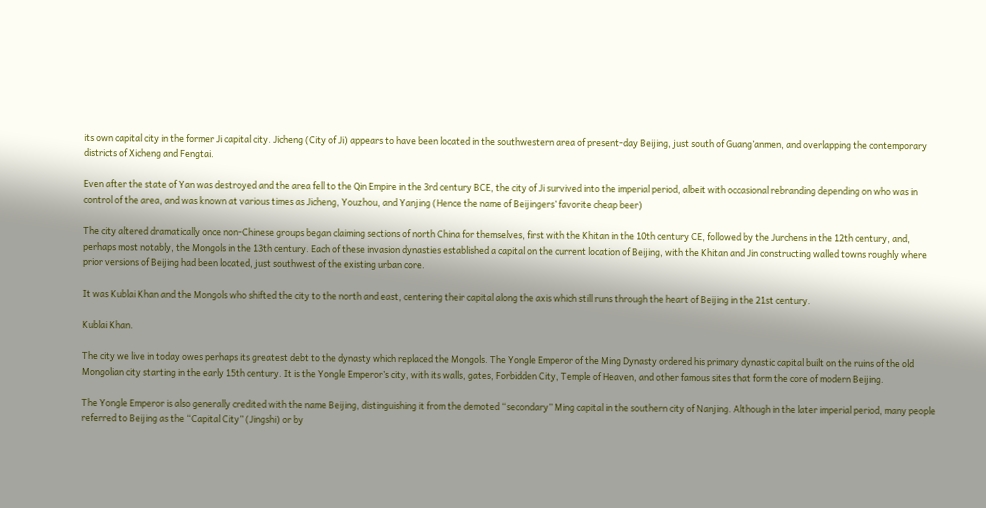its own capital city in the former Ji capital city. Jicheng (City of Ji) appears to have been located in the southwestern area of present-day Beijing, just south of Guang’anmen, and overlapping the contemporary districts of Xicheng and Fengtai.

Even after the state of Yan was destroyed and the area fell to the Qin Empire in the 3rd century BCE, the city of Ji survived into the imperial period, albeit with occasional rebranding depending on who was in control of the area, and was known at various times as Jicheng, Youzhou, and Yanjing (Hence the name of Beijingers’ favorite cheap beer)

The city altered dramatically once non-Chinese groups began claiming sections of north China for themselves, first with the Khitan in the 10th century CE, followed by the Jurchens in the 12th century, and, perhaps most notably, the Mongols in the 13th century. Each of these invasion dynasties established a capital on the current location of Beijing, with the Khitan and Jin constructing walled towns roughly where prior versions of Beijing had been located, just southwest of the existing urban core.

It was Kublai Khan and the Mongols who shifted the city to the north and east, centering their capital along the axis which still runs through the heart of Beijing in the 21st century.

Kublai Khan.

The city we live in today owes perhaps its greatest debt to the dynasty which replaced the Mongols. The Yongle Emperor of the Ming Dynasty ordered his primary dynastic capital built on the ruins of the old Mongolian city starting in the early 15th century. It is the Yongle Emperor’s city, with its walls, gates, Forbidden City, Temple of Heaven, and other famous sites that form the core of modern Beijing.

The Yongle Emperor is also generally credited with the name Beijing, distinguishing it from the demoted “secondary” Ming capital in the southern city of Nanjing. Although in the later imperial period, many people referred to Beijing as the “Capital City” (Jingshi) or by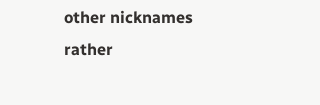other nicknames rather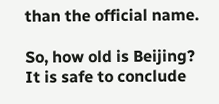than the official name.

So, how old is Beijing? It is safe to conclude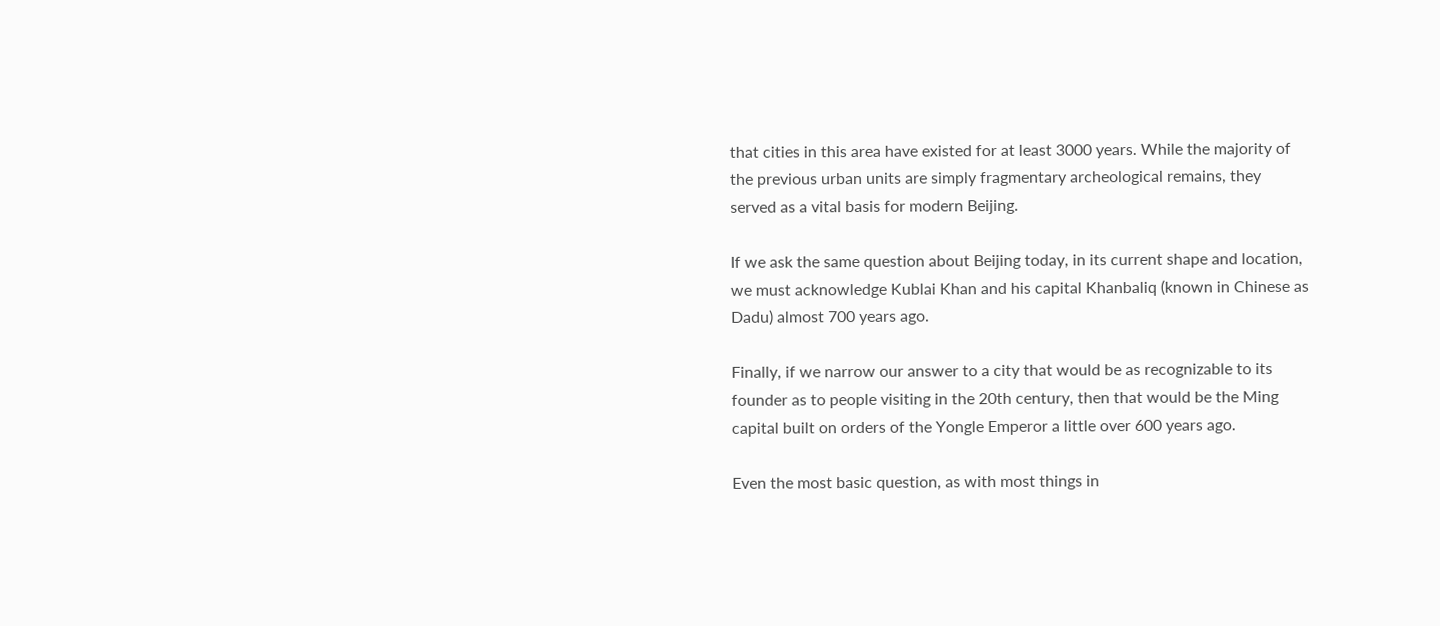that cities in this area have existed for at least 3000 years. While the majority of the previous urban units are simply fragmentary archeological remains, they served as a vital basis for modern Beijing.

If we ask the same question about Beijing today, in its current shape and location, we must acknowledge Kublai Khan and his capital Khanbaliq (known in Chinese as Dadu) almost 700 years ago.

Finally, if we narrow our answer to a city that would be as recognizable to its founder as to people visiting in the 20th century, then that would be the Ming capital built on orders of the Yongle Emperor a little over 600 years ago.

Even the most basic question, as with most things in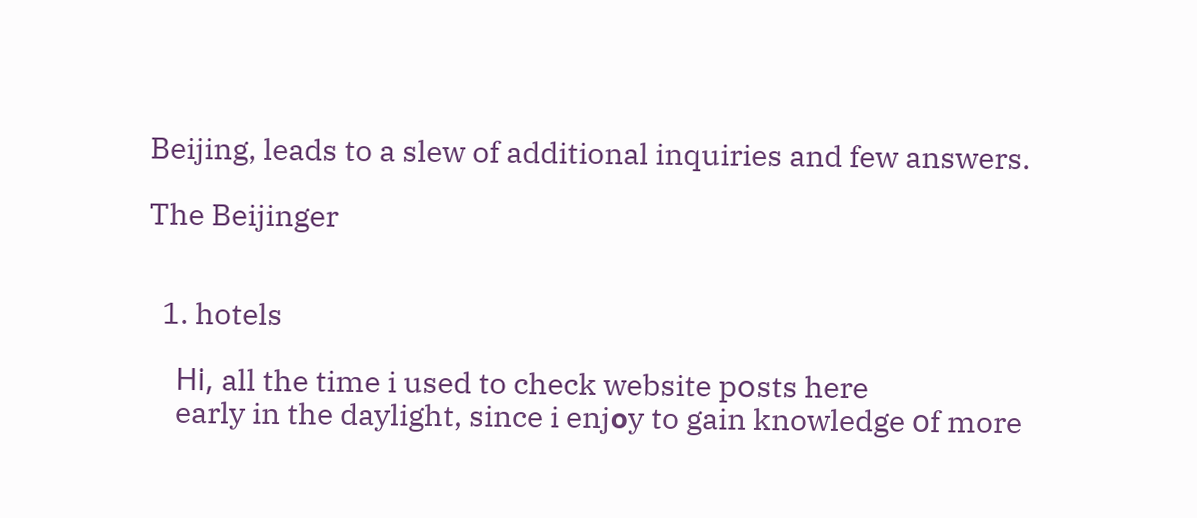Beijing, leads to a slew of additional inquiries and few answers.

The Beijinger


  1. hotels

    Hі, all the time i used to check website pߋsts here
    early in the daylight, since i enjօy to gain knowledge оf more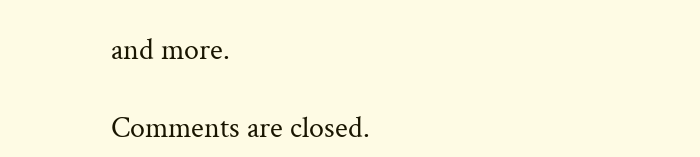and more.

Comments are closed.